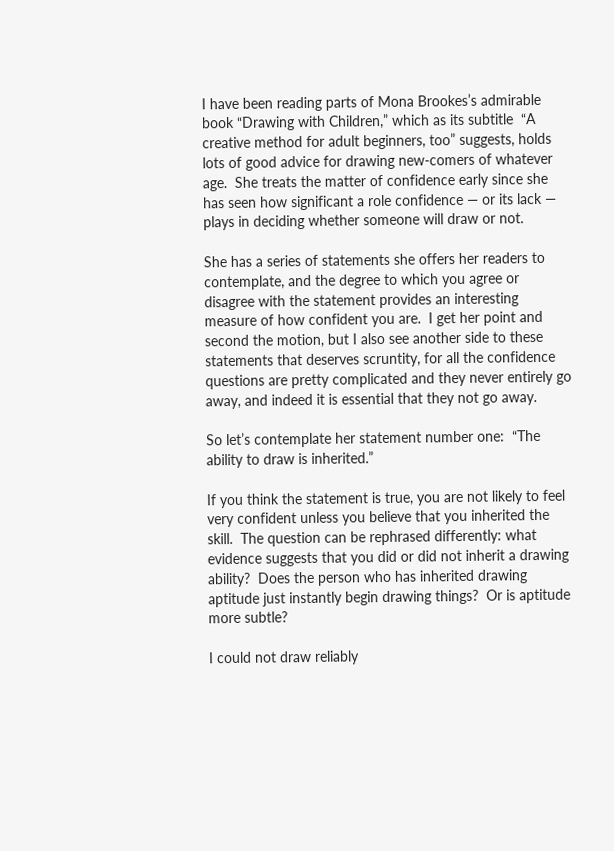I have been reading parts of Mona Brookes’s admirable book “Drawing with Children,” which as its subtitle  “A creative method for adult beginners, too” suggests, holds lots of good advice for drawing new-comers of whatever age.  She treats the matter of confidence early since she has seen how significant a role confidence — or its lack — plays in deciding whether someone will draw or not.

She has a series of statements she offers her readers to contemplate, and the degree to which you agree or disagree with the statement provides an interesting measure of how confident you are.  I get her point and second the motion, but I also see another side to these statements that deserves scruntity, for all the confidence questions are pretty complicated and they never entirely go away, and indeed it is essential that they not go away.

So let’s contemplate her statement number one:  “The ability to draw is inherited.”

If you think the statement is true, you are not likely to feel very confident unless you believe that you inherited the skill.  The question can be rephrased differently: what evidence suggests that you did or did not inherit a drawing ability?  Does the person who has inherited drawing aptitude just instantly begin drawing things?  Or is aptitude more subtle?

I could not draw reliably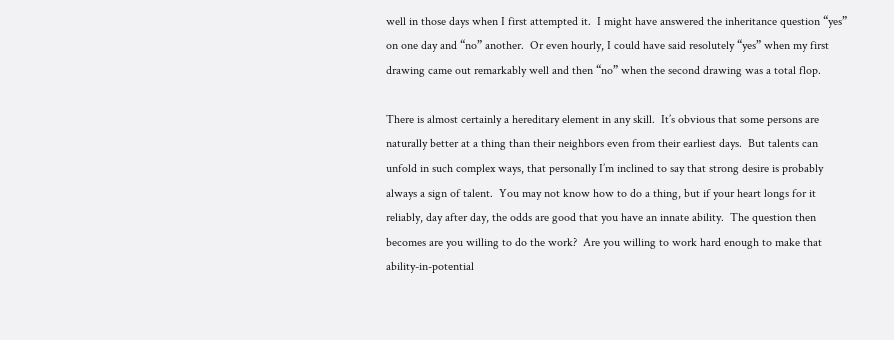well in those days when I first attempted it.  I might have answered the inheritance question “yes” on one day and “no” another.  Or even hourly, I could have said resolutely “yes” when my first drawing came out remarkably well and then “no” when the second drawing was a total flop.

There is almost certainly a hereditary element in any skill.  It’s obvious that some persons are naturally better at a thing than their neighbors even from their earliest days.  But talents can unfold in such complex ways, that personally I’m inclined to say that strong desire is probably always a sign of talent.  You may not know how to do a thing, but if your heart longs for it reliably, day after day, the odds are good that you have an innate ability.  The question then becomes are you willing to do the work?  Are you willing to work hard enough to make that ability-in-potential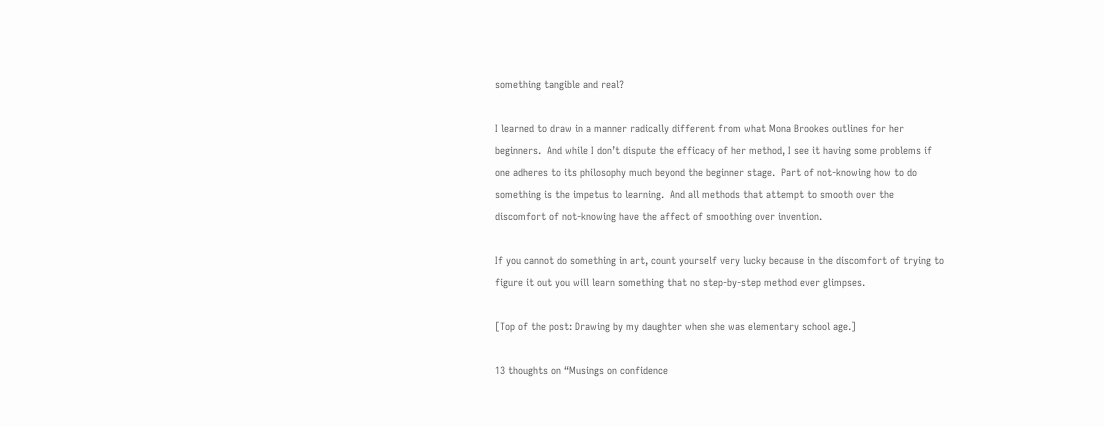something tangible and real?

I learned to draw in a manner radically different from what Mona Brookes outlines for her beginners.  And while I don’t dispute the efficacy of her method, I see it having some problems if one adheres to its philosophy much beyond the beginner stage.  Part of not-knowing how to do something is the impetus to learning.  And all methods that attempt to smooth over the discomfort of not-knowing have the affect of smoothing over invention.

If you cannot do something in art, count yourself very lucky because in the discomfort of trying to figure it out you will learn something that no step-by-step method ever glimpses.

[Top of the post: Drawing by my daughter when she was elementary school age.]

13 thoughts on “Musings on confidence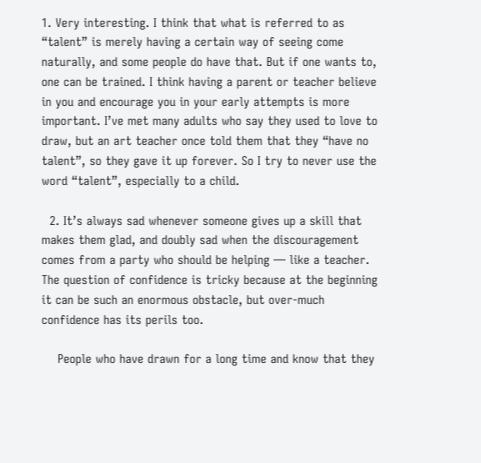1. Very interesting. I think that what is referred to as “talent” is merely having a certain way of seeing come naturally, and some people do have that. But if one wants to, one can be trained. I think having a parent or teacher believe in you and encourage you in your early attempts is more important. I’ve met many adults who say they used to love to draw, but an art teacher once told them that they “have no talent”, so they gave it up forever. So I try to never use the word “talent”, especially to a child.

  2. It’s always sad whenever someone gives up a skill that makes them glad, and doubly sad when the discouragement comes from a party who should be helping — like a teacher. The question of confidence is tricky because at the beginning it can be such an enormous obstacle, but over-much confidence has its perils too.

    People who have drawn for a long time and know that they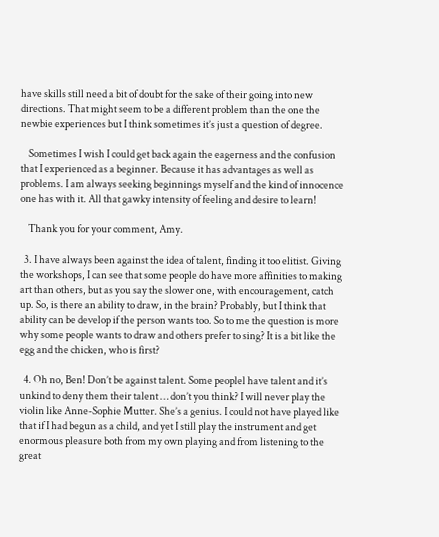have skills still need a bit of doubt for the sake of their going into new directions. That might seem to be a different problem than the one the newbie experiences but I think sometimes it’s just a question of degree.

    Sometimes I wish I could get back again the eagerness and the confusion that I experienced as a beginner. Because it has advantages as well as problems. I am always seeking beginnings myself and the kind of innocence one has with it. All that gawky intensity of feeling and desire to learn!

    Thank you for your comment, Amy.

  3. I have always been against the idea of talent, finding it too elitist. Giving the workshops, I can see that some people do have more affinities to making art than others, but as you say the slower one, with encouragement, catch up. So, is there an ability to draw, in the brain? Probably, but I think that ability can be develop if the person wants too. So to me the question is more why some people wants to draw and others prefer to sing? It is a bit like the egg and the chicken, who is first?

  4. Oh no, Ben! Don’t be against talent. Some peoplel have talent and it’s unkind to deny them their talent … don’t you think? I will never play the violin like Anne-Sophie Mutter. She’s a genius. I could not have played like that if I had begun as a child, and yet I still play the instrument and get enormous pleasure both from my own playing and from listening to the great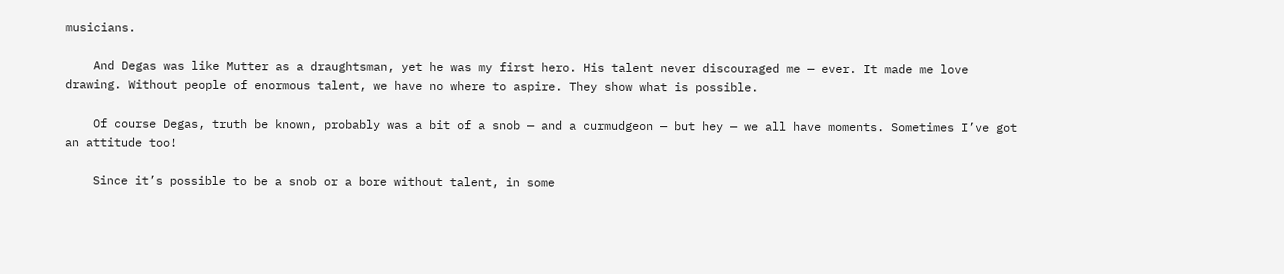musicians.

    And Degas was like Mutter as a draughtsman, yet he was my first hero. His talent never discouraged me — ever. It made me love drawing. Without people of enormous talent, we have no where to aspire. They show what is possible.

    Of course Degas, truth be known, probably was a bit of a snob — and a curmudgeon — but hey — we all have moments. Sometimes I’ve got an attitude too!

    Since it’s possible to be a snob or a bore without talent, in some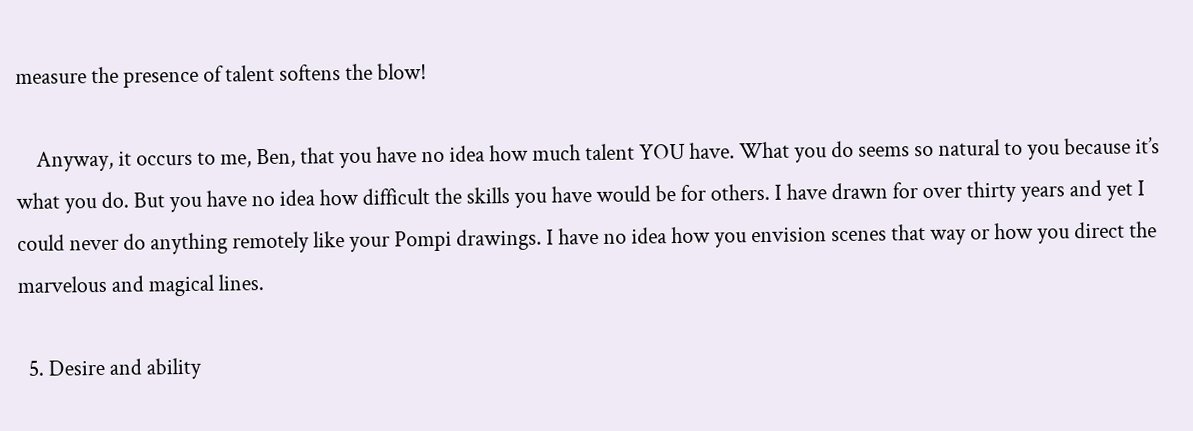measure the presence of talent softens the blow!

    Anyway, it occurs to me, Ben, that you have no idea how much talent YOU have. What you do seems so natural to you because it’s what you do. But you have no idea how difficult the skills you have would be for others. I have drawn for over thirty years and yet I could never do anything remotely like your Pompi drawings. I have no idea how you envision scenes that way or how you direct the marvelous and magical lines.

  5. Desire and ability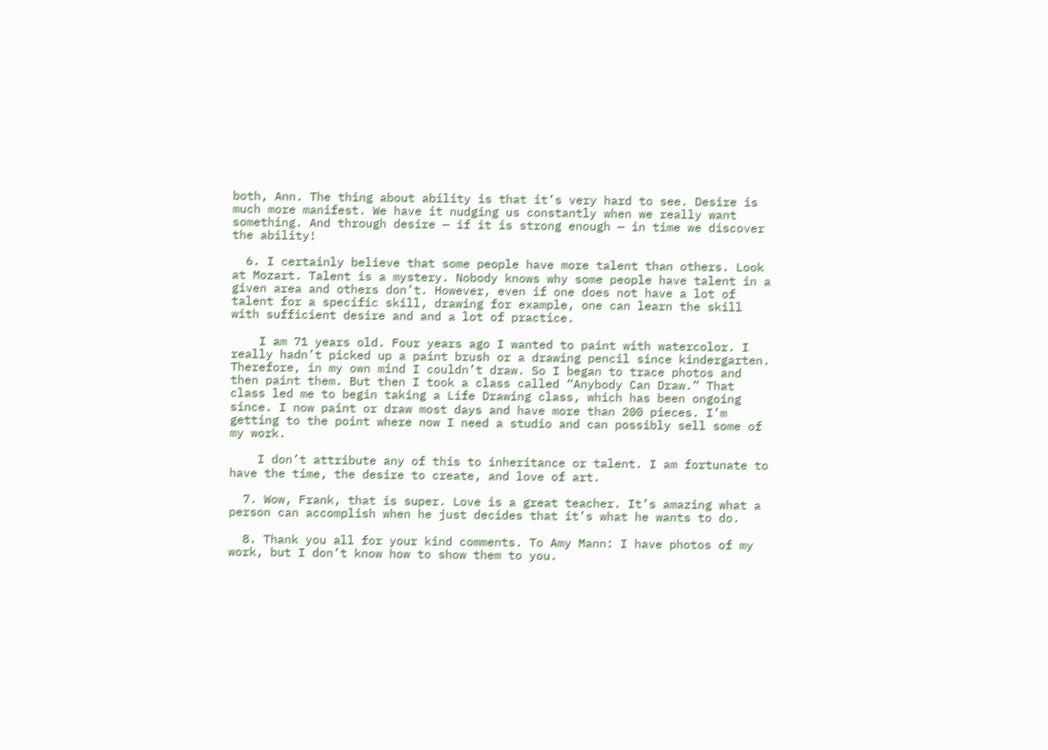both, Ann. The thing about ability is that it’s very hard to see. Desire is much more manifest. We have it nudging us constantly when we really want something. And through desire — if it is strong enough — in time we discover the ability!

  6. I certainly believe that some people have more talent than others. Look at Mozart. Talent is a mystery. Nobody knows why some people have talent in a given area and others don’t. However, even if one does not have a lot of talent for a specific skill, drawing for example, one can learn the skill with sufficient desire and and a lot of practice.

    I am 71 years old. Four years ago I wanted to paint with watercolor. I really hadn’t picked up a paint brush or a drawing pencil since kindergarten. Therefore, in my own mind I couldn’t draw. So I began to trace photos and then paint them. But then I took a class called “Anybody Can Draw.” That class led me to begin taking a Life Drawing class, which has been ongoing since. I now paint or draw most days and have more than 200 pieces. I’m getting to the point where now I need a studio and can possibly sell some of my work.

    I don’t attribute any of this to inheritance or talent. I am fortunate to have the time, the desire to create, and love of art.

  7. Wow, Frank, that is super. Love is a great teacher. It’s amazing what a person can accomplish when he just decides that it’s what he wants to do.

  8. Thank you all for your kind comments. To Amy Mann: I have photos of my work, but I don’t know how to show them to you.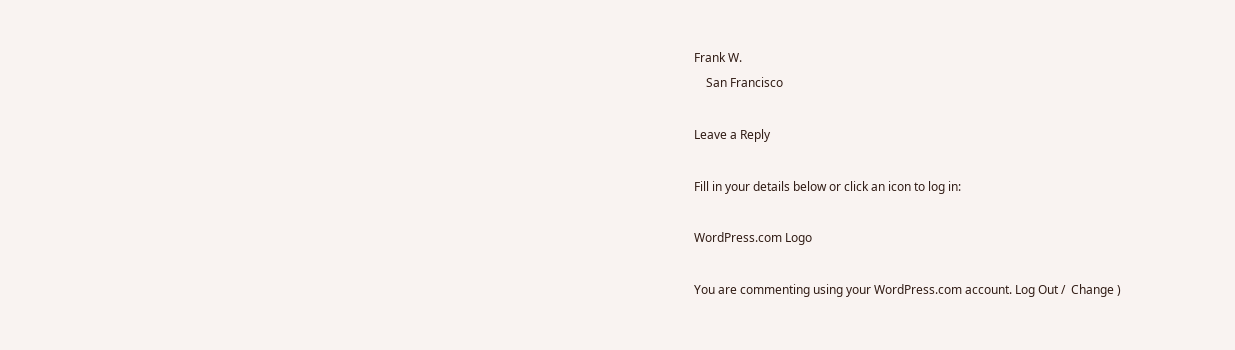Frank W.
    San Francisco

Leave a Reply

Fill in your details below or click an icon to log in:

WordPress.com Logo

You are commenting using your WordPress.com account. Log Out /  Change )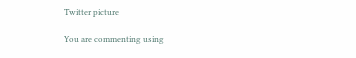Twitter picture

You are commenting using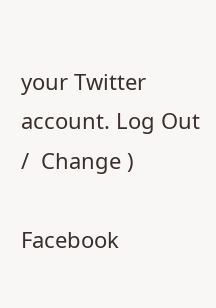your Twitter account. Log Out /  Change )

Facebook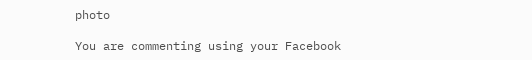photo

You are commenting using your Facebook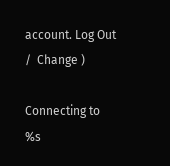account. Log Out /  Change )

Connecting to %s